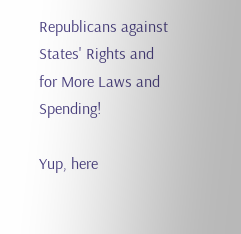Republicans against States' Rights and for More Laws and Spending!

Yup, here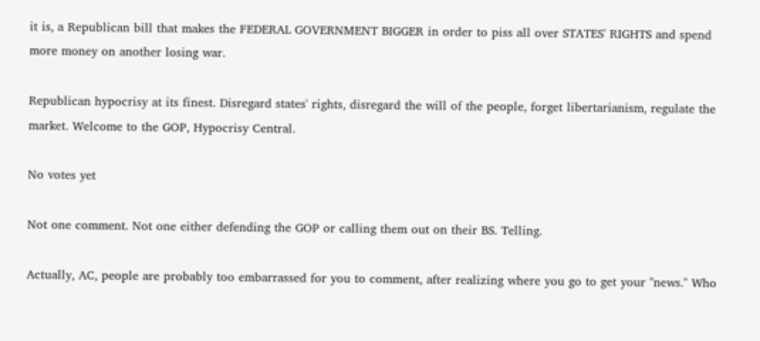it is, a Republican bill that makes the FEDERAL GOVERNMENT BIGGER in order to piss all over STATES' RIGHTS and spend more money on another losing war.

Republican hypocrisy at its finest. Disregard states' rights, disregard the will of the people, forget libertarianism, regulate the market. Welcome to the GOP, Hypocrisy Central.

No votes yet

Not one comment. Not one either defending the GOP or calling them out on their BS. Telling.

Actually, AC, people are probably too embarrassed for you to comment, after realizing where you go to get your "news." Who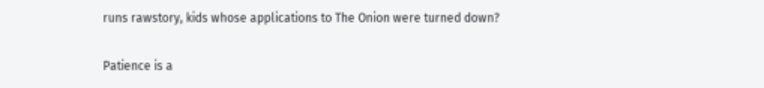runs rawstory, kids whose applications to The Onion were turned down?

Patience is a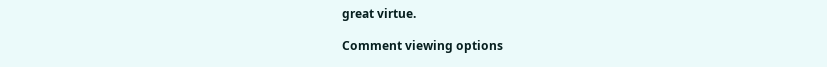great virtue.

Comment viewing options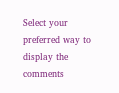Select your preferred way to display the comments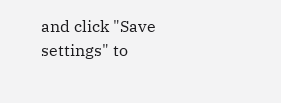and click "Save settings" to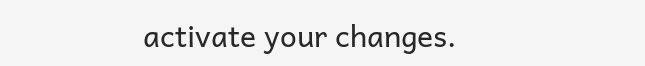activate your changes.